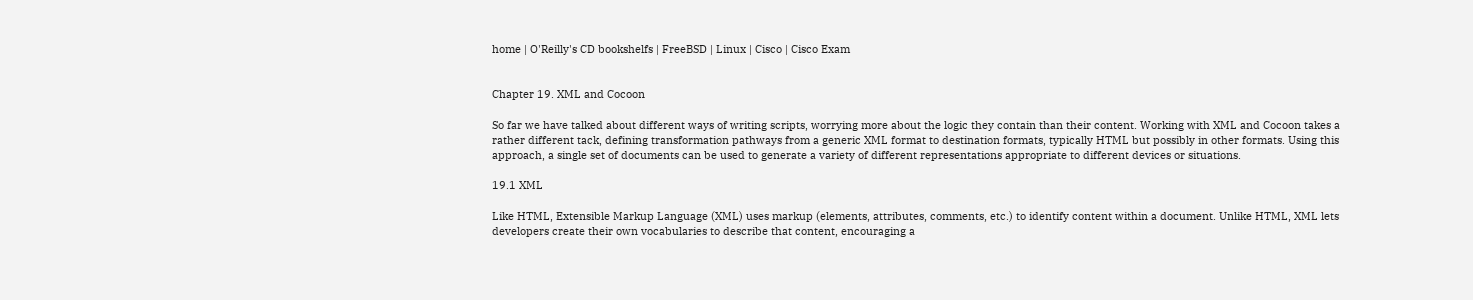home | O'Reilly's CD bookshelfs | FreeBSD | Linux | Cisco | Cisco Exam


Chapter 19. XML and Cocoon

So far we have talked about different ways of writing scripts, worrying more about the logic they contain than their content. Working with XML and Cocoon takes a rather different tack, defining transformation pathways from a generic XML format to destination formats, typically HTML but possibly in other formats. Using this approach, a single set of documents can be used to generate a variety of different representations appropriate to different devices or situations.

19.1 XML

Like HTML, Extensible Markup Language (XML) uses markup (elements, attributes, comments, etc.) to identify content within a document. Unlike HTML, XML lets developers create their own vocabularies to describe that content, encouraging a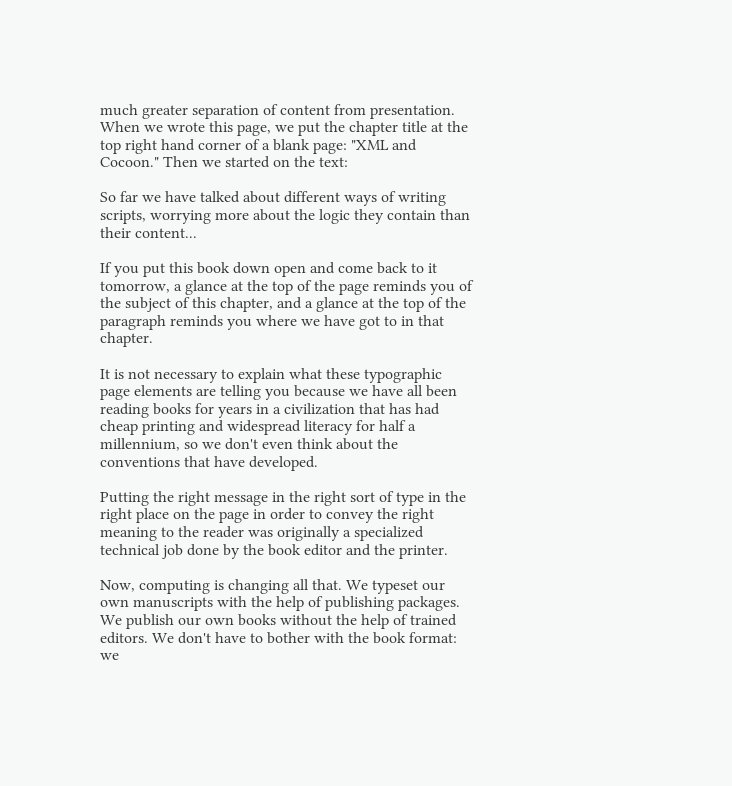much greater separation of content from presentation. When we wrote this page, we put the chapter title at the top right hand corner of a blank page: "XML and Cocoon." Then we started on the text:

So far we have talked about different ways of writing scripts, worrying more about the logic they contain than their content...

If you put this book down open and come back to it tomorrow, a glance at the top of the page reminds you of the subject of this chapter, and a glance at the top of the paragraph reminds you where we have got to in that chapter.

It is not necessary to explain what these typographic page elements are telling you because we have all been reading books for years in a civilization that has had cheap printing and widespread literacy for half a millennium, so we don't even think about the conventions that have developed.

Putting the right message in the right sort of type in the right place on the page in order to convey the right meaning to the reader was originally a specialized technical job done by the book editor and the printer.

Now, computing is changing all that. We typeset our own manuscripts with the help of publishing packages. We publish our own books without the help of trained editors. We don't have to bother with the book format: we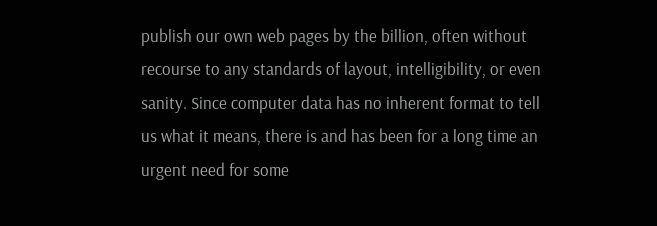publish our own web pages by the billion, often without recourse to any standards of layout, intelligibility, or even sanity. Since computer data has no inherent format to tell us what it means, there is and has been for a long time an urgent need for some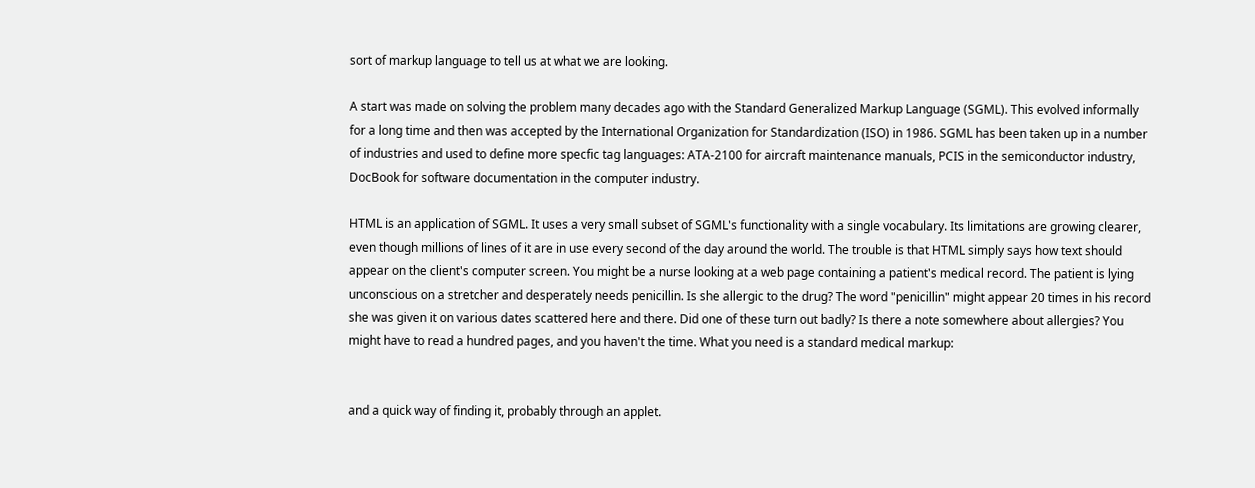sort of markup language to tell us at what we are looking.

A start was made on solving the problem many decades ago with the Standard Generalized Markup Language (SGML). This evolved informally for a long time and then was accepted by the International Organization for Standardization (ISO) in 1986. SGML has been taken up in a number of industries and used to define more specfic tag languages: ATA-2100 for aircraft maintenance manuals, PCIS in the semiconductor industry, DocBook for software documentation in the computer industry.

HTML is an application of SGML. It uses a very small subset of SGML's functionality with a single vocabulary. Its limitations are growing clearer, even though millions of lines of it are in use every second of the day around the world. The trouble is that HTML simply says how text should appear on the client's computer screen. You might be a nurse looking at a web page containing a patient's medical record. The patient is lying unconscious on a stretcher and desperately needs penicillin. Is she allergic to the drug? The word "penicillin" might appear 20 times in his record she was given it on various dates scattered here and there. Did one of these turn out badly? Is there a note somewhere about allergies? You might have to read a hundred pages, and you haven't the time. What you need is a standard medical markup:


and a quick way of finding it, probably through an applet.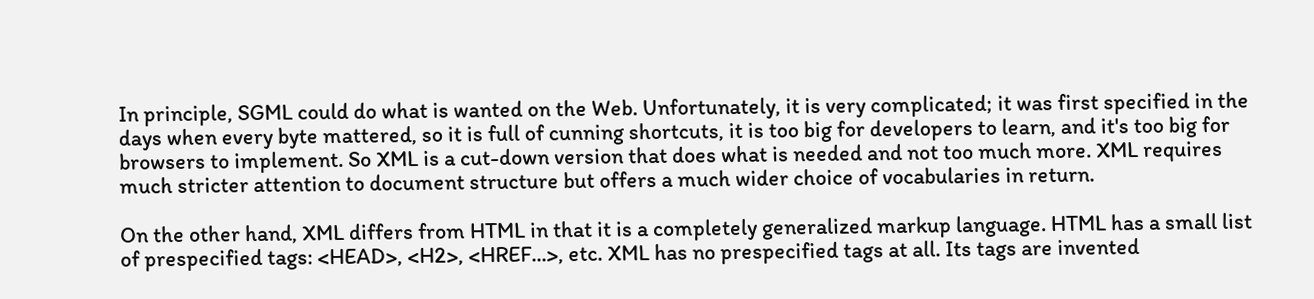In principle, SGML could do what is wanted on the Web. Unfortunately, it is very complicated; it was first specified in the days when every byte mattered, so it is full of cunning shortcuts, it is too big for developers to learn, and it's too big for browsers to implement. So XML is a cut-down version that does what is needed and not too much more. XML requires much stricter attention to document structure but offers a much wider choice of vocabularies in return.

On the other hand, XML differs from HTML in that it is a completely generalized markup language. HTML has a small list of prespecified tags: <HEAD>, <H2>, <HREF...>, etc. XML has no prespecified tags at all. Its tags are invented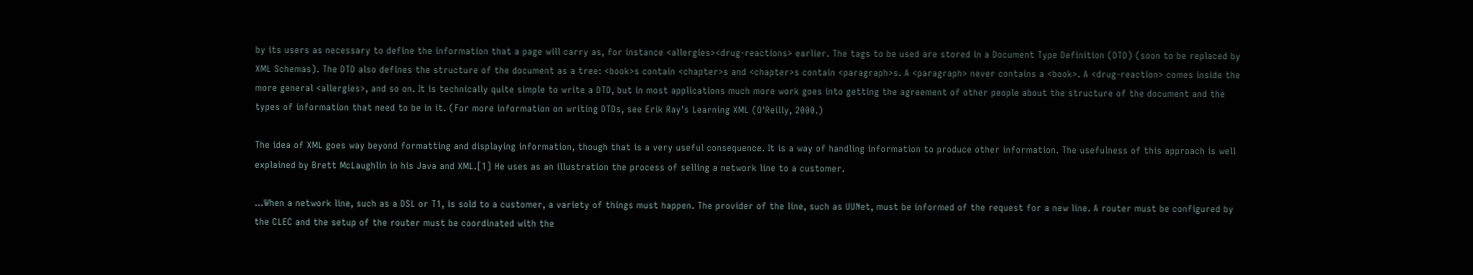by its users as necessary to define the information that a page will carry as, for instance <allergies><drug-reactions> earlier. The tags to be used are stored in a Document Type Definition (DTD) (soon to be replaced by XML Schemas). The DTD also defines the structure of the document as a tree: <book>s contain <chapter>s and <chapter>s contain <paragraph>s. A <paragraph> never contains a <book>. A <drug-reaction> comes inside the more general <allergies>, and so on. It is technically quite simple to write a DTD, but in most applications much more work goes into getting the agreement of other people about the structure of the document and the types of information that need to be in it. (For more information on writing DTDs, see Erik Ray's Learning XML (O'Reilly, 2000.)

The idea of XML goes way beyond formatting and displaying information, though that is a very useful consequence. It is a way of handling information to produce other information. The usefulness of this approach is well explained by Brett McLaughlin in his Java and XML.[1] He uses as an illustration the process of selling a network line to a customer.

...When a network line, such as a DSL or T1, is sold to a customer, a variety of things must happen. The provider of the line, such as UUNet, must be informed of the request for a new line. A router must be configured by the CLEC and the setup of the router must be coordinated with the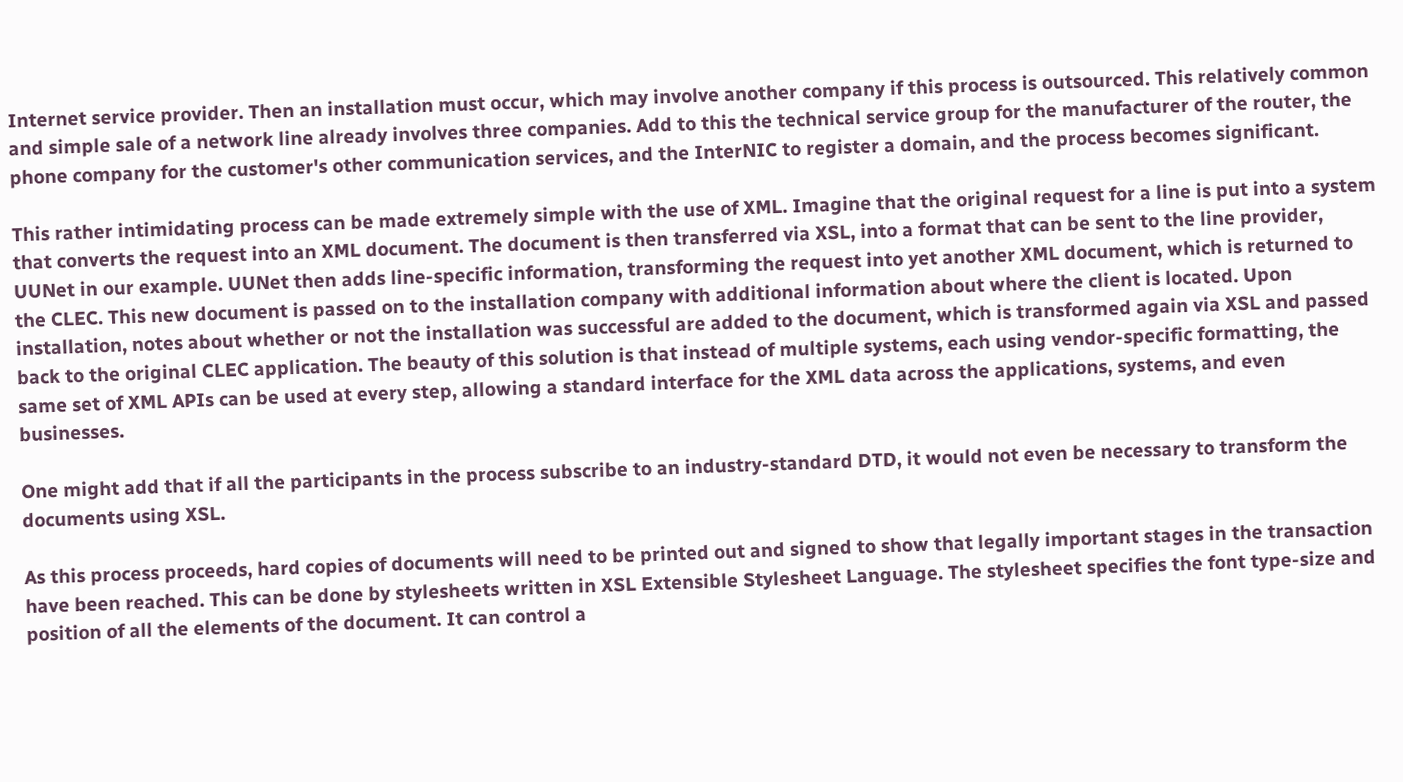Internet service provider. Then an installation must occur, which may involve another company if this process is outsourced. This relatively common and simple sale of a network line already involves three companies. Add to this the technical service group for the manufacturer of the router, the phone company for the customer's other communication services, and the InterNIC to register a domain, and the process becomes significant.

This rather intimidating process can be made extremely simple with the use of XML. Imagine that the original request for a line is put into a system that converts the request into an XML document. The document is then transferred via XSL, into a format that can be sent to the line provider, UUNet in our example. UUNet then adds line-specific information, transforming the request into yet another XML document, which is returned to the CLEC. This new document is passed on to the installation company with additional information about where the client is located. Upon installation, notes about whether or not the installation was successful are added to the document, which is transformed again via XSL and passed back to the original CLEC application. The beauty of this solution is that instead of multiple systems, each using vendor-specific formatting, the same set of XML APIs can be used at every step, allowing a standard interface for the XML data across the applications, systems, and even businesses.

One might add that if all the participants in the process subscribe to an industry-standard DTD, it would not even be necessary to transform the documents using XSL.

As this process proceeds, hard copies of documents will need to be printed out and signed to show that legally important stages in the transaction have been reached. This can be done by stylesheets written in XSL Extensible Stylesheet Language. The stylesheet specifies the font type-size and position of all the elements of the document. It can control a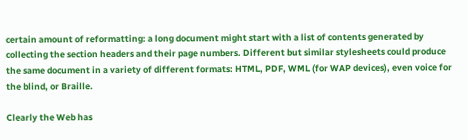certain amount of reformatting: a long document might start with a list of contents generated by collecting the section headers and their page numbers. Different but similar stylesheets could produce the same document in a variety of different formats: HTML, PDF, WML (for WAP devices), even voice for the blind, or Braille.

Clearly the Web has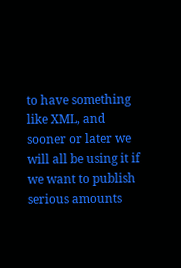to have something like XML, and sooner or later we will all be using it if we want to publish serious amounts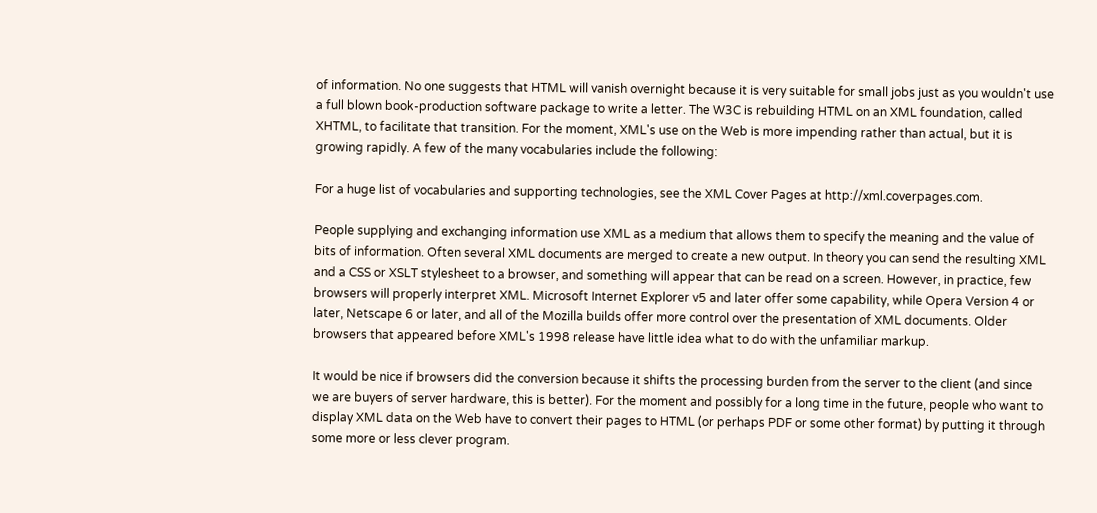of information. No one suggests that HTML will vanish overnight because it is very suitable for small jobs just as you wouldn't use a full blown book-production software package to write a letter. The W3C is rebuilding HTML on an XML foundation, called XHTML, to facilitate that transition. For the moment, XML's use on the Web is more impending rather than actual, but it is growing rapidly. A few of the many vocabularies include the following:

For a huge list of vocabularies and supporting technologies, see the XML Cover Pages at http://xml.coverpages.com.

People supplying and exchanging information use XML as a medium that allows them to specify the meaning and the value of bits of information. Often several XML documents are merged to create a new output. In theory you can send the resulting XML and a CSS or XSLT stylesheet to a browser, and something will appear that can be read on a screen. However, in practice, few browsers will properly interpret XML. Microsoft Internet Explorer v5 and later offer some capability, while Opera Version 4 or later, Netscape 6 or later, and all of the Mozilla builds offer more control over the presentation of XML documents. Older browsers that appeared before XML's 1998 release have little idea what to do with the unfamiliar markup.

It would be nice if browsers did the conversion because it shifts the processing burden from the server to the client (and since we are buyers of server hardware, this is better). For the moment and possibly for a long time in the future, people who want to display XML data on the Web have to convert their pages to HTML (or perhaps PDF or some other format) by putting it through some more or less clever program.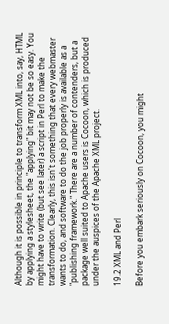Although it is possible in principle to transform XML into, say, HTML by applying a stylesheet, the "applying" bit may not be so easy. You might have to write (but see later) a script in Perl to make the transformation. Clearly, this isn't something that every webmaster wants to do, and software to do the job properly is available as a "publishing framework." There are a number of contenders, but a package well suited to Apache users is Cocoon, which is produced under the auspices of the Apache XML project.

19.2 XML and Perl

Before you embark seriously on Cocoon, you might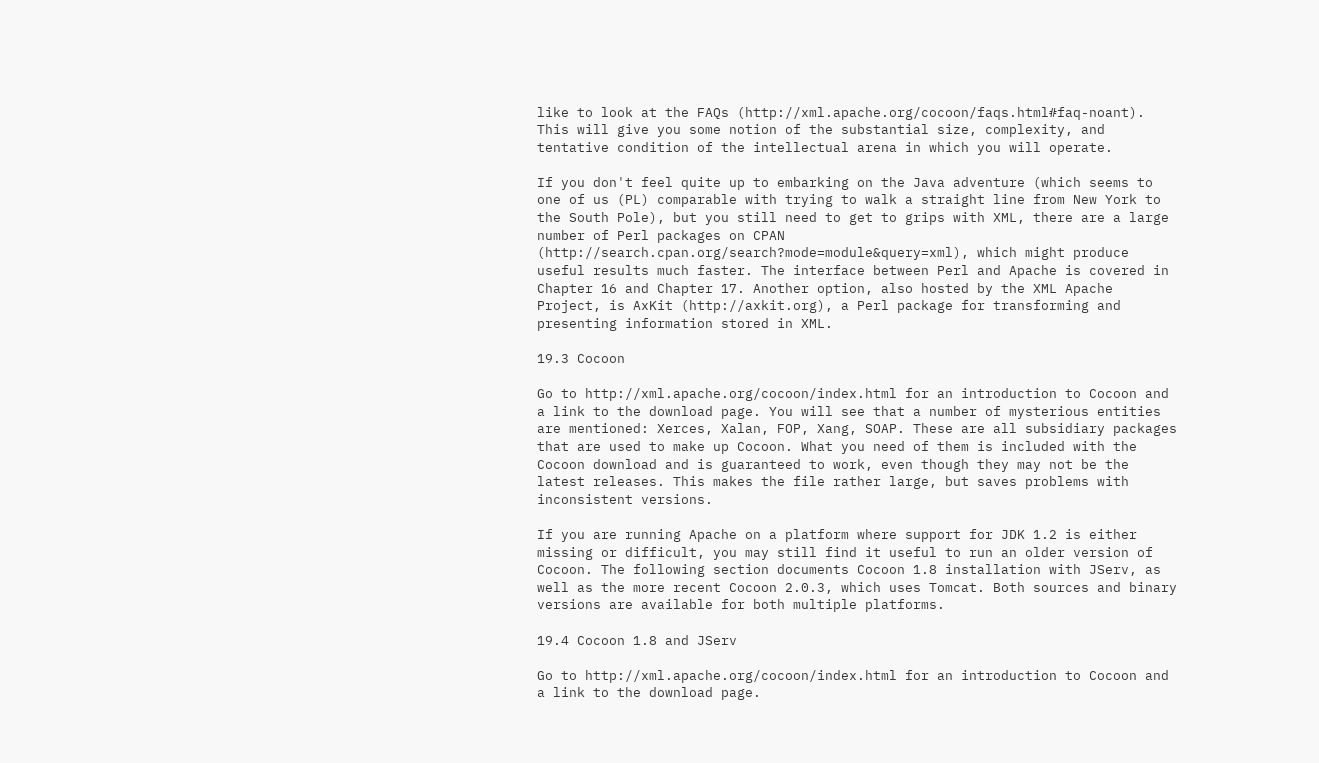like to look at the FAQs (http://xml.apache.org/cocoon/faqs.html#faq-noant). This will give you some notion of the substantial size, complexity, and tentative condition of the intellectual arena in which you will operate.

If you don't feel quite up to embarking on the Java adventure (which seems to one of us (PL) comparable with trying to walk a straight line from New York to the South Pole), but you still need to get to grips with XML, there are a large number of Perl packages on CPAN (http://search.cpan.org/search?mode=module&query=xml), which might produce useful results much faster. The interface between Perl and Apache is covered in Chapter 16 and Chapter 17. Another option, also hosted by the XML Apache Project, is AxKit (http://axkit.org), a Perl package for transforming and presenting information stored in XML.

19.3 Cocoon

Go to http://xml.apache.org/cocoon/index.html for an introduction to Cocoon and a link to the download page. You will see that a number of mysterious entities are mentioned: Xerces, Xalan, FOP, Xang, SOAP. These are all subsidiary packages that are used to make up Cocoon. What you need of them is included with the Cocoon download and is guaranteed to work, even though they may not be the latest releases. This makes the file rather large, but saves problems with inconsistent versions.

If you are running Apache on a platform where support for JDK 1.2 is either missing or difficult, you may still find it useful to run an older version of Cocoon. The following section documents Cocoon 1.8 installation with JServ, as well as the more recent Cocoon 2.0.3, which uses Tomcat. Both sources and binary versions are available for both multiple platforms.

19.4 Cocoon 1.8 and JServ

Go to http://xml.apache.org/cocoon/index.html for an introduction to Cocoon and a link to the download page.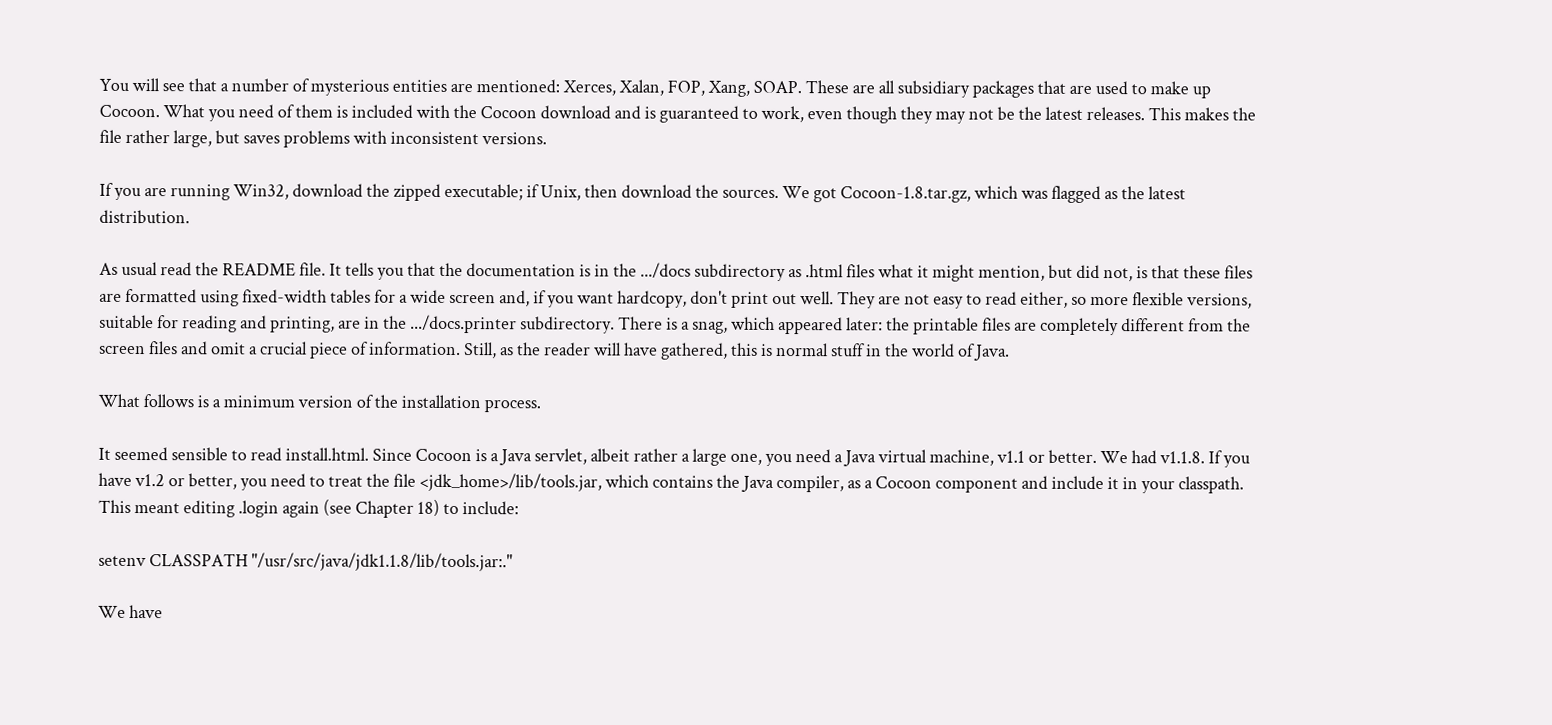You will see that a number of mysterious entities are mentioned: Xerces, Xalan, FOP, Xang, SOAP. These are all subsidiary packages that are used to make up Cocoon. What you need of them is included with the Cocoon download and is guaranteed to work, even though they may not be the latest releases. This makes the file rather large, but saves problems with inconsistent versions.

If you are running Win32, download the zipped executable; if Unix, then download the sources. We got Cocoon-1.8.tar.gz, which was flagged as the latest distribution.

As usual read the README file. It tells you that the documentation is in the .../docs subdirectory as .html files what it might mention, but did not, is that these files are formatted using fixed-width tables for a wide screen and, if you want hardcopy, don't print out well. They are not easy to read either, so more flexible versions, suitable for reading and printing, are in the .../docs.printer subdirectory. There is a snag, which appeared later: the printable files are completely different from the screen files and omit a crucial piece of information. Still, as the reader will have gathered, this is normal stuff in the world of Java.

What follows is a minimum version of the installation process.

It seemed sensible to read install.html. Since Cocoon is a Java servlet, albeit rather a large one, you need a Java virtual machine, v1.1 or better. We had v1.1.8. If you have v1.2 or better, you need to treat the file <jdk_home>/lib/tools.jar, which contains the Java compiler, as a Cocoon component and include it in your classpath. This meant editing .login again (see Chapter 18) to include:

setenv CLASSPATH "/usr/src/java/jdk1.1.8/lib/tools.jar:."

We have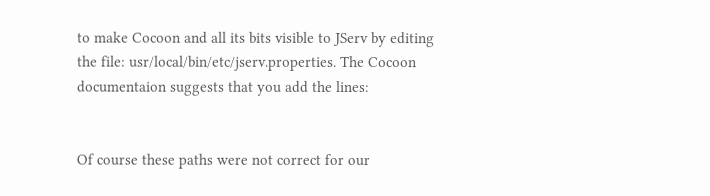to make Cocoon and all its bits visible to JServ by editing the file: usr/local/bin/etc/jserv.properties. The Cocoon documentaion suggests that you add the lines:


Of course these paths were not correct for our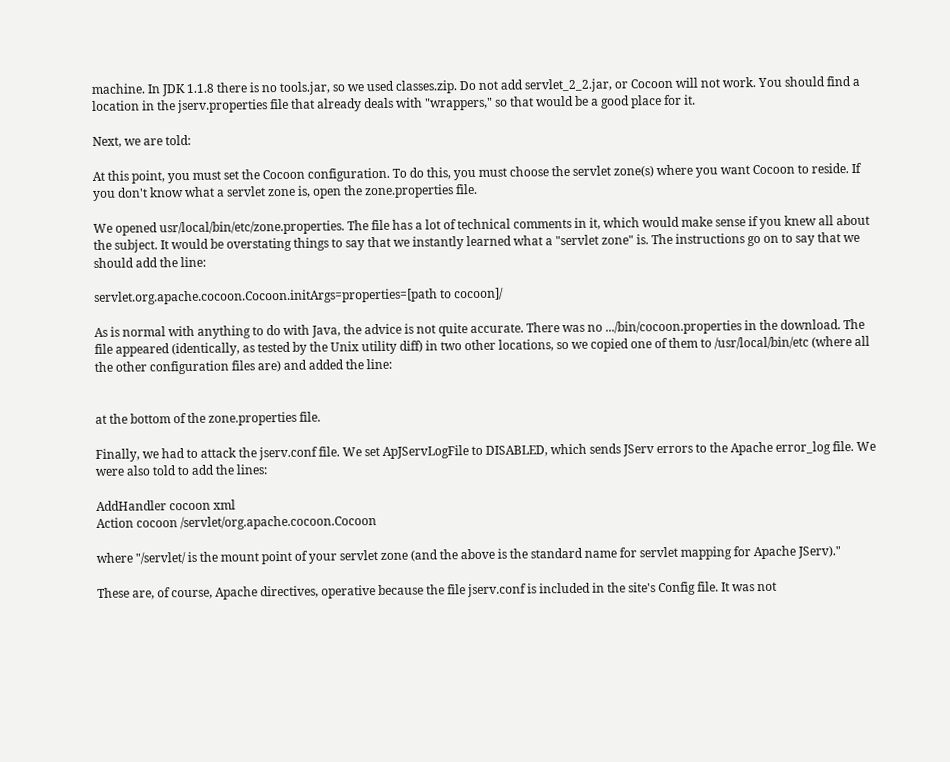machine. In JDK 1.1.8 there is no tools.jar, so we used classes.zip. Do not add servlet_2_2.jar, or Cocoon will not work. You should find a location in the jserv.properties file that already deals with "wrappers," so that would be a good place for it.

Next, we are told:

At this point, you must set the Cocoon configuration. To do this, you must choose the servlet zone(s) where you want Cocoon to reside. If you don't know what a servlet zone is, open the zone.properties file.

We opened usr/local/bin/etc/zone.properties. The file has a lot of technical comments in it, which would make sense if you knew all about the subject. It would be overstating things to say that we instantly learned what a "servlet zone" is. The instructions go on to say that we should add the line:

servlet.org.apache.cocoon.Cocoon.initArgs=properties=[path to cocoon]/

As is normal with anything to do with Java, the advice is not quite accurate. There was no .../bin/cocoon.properties in the download. The file appeared (identically, as tested by the Unix utility diff) in two other locations, so we copied one of them to /usr/local/bin/etc (where all the other configuration files are) and added the line:


at the bottom of the zone.properties file.

Finally, we had to attack the jserv.conf file. We set ApJServLogFile to DISABLED, which sends JServ errors to the Apache error_log file. We were also told to add the lines:

AddHandler cocoon xml
Action cocoon /servlet/org.apache.cocoon.Cocoon

where "/servlet/ is the mount point of your servlet zone (and the above is the standard name for servlet mapping for Apache JServ)."

These are, of course, Apache directives, operative because the file jserv.conf is included in the site's Config file. It was not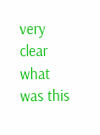very clear what was this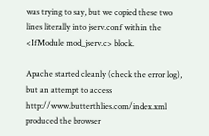was trying to say, but we copied these two lines literally into jserv.conf within the <IfModule mod_jserv.c> block.

Apache started cleanly (check the error log), but an attempt to access http://www.butterthlies.com/index.xml produced the browser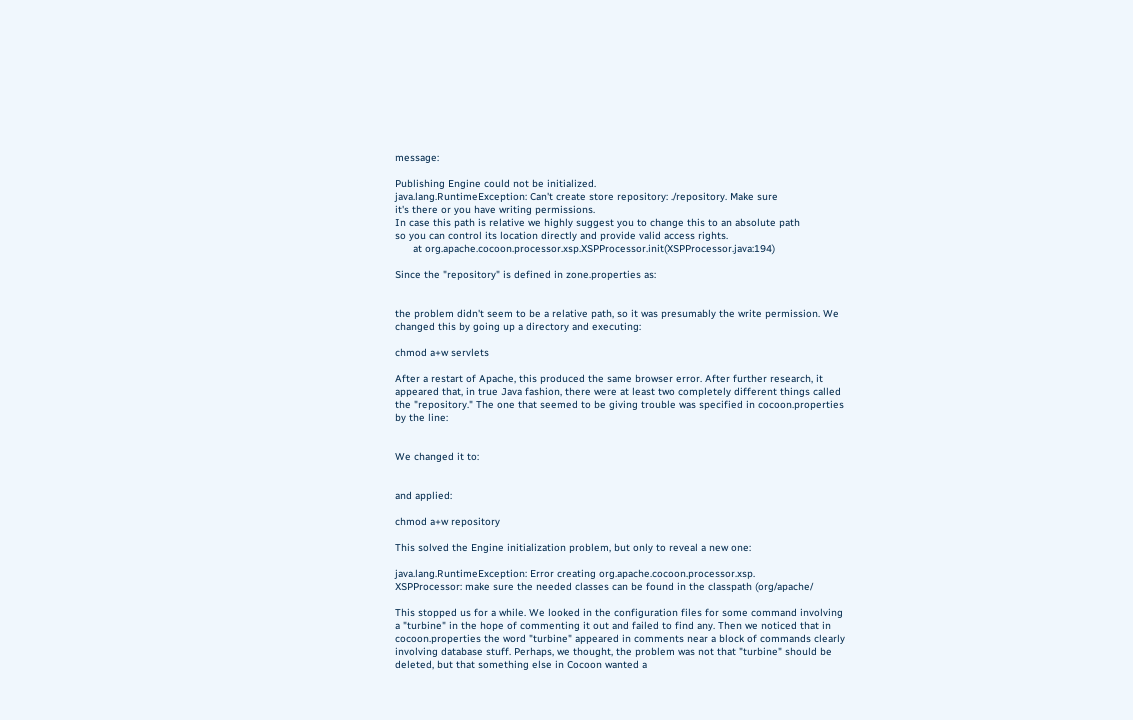message:

Publishing Engine could not be initialized.
java.lang.RuntimeException: Can't create store repository: ./repository. Make sure
it's there or you have writing permissions.
In case this path is relative we highly suggest you to change this to an absolute path
so you can control its location directly and provide valid access rights.
      at org.apache.cocoon.processor.xsp.XSPProcessor.init(XSPProcessor.java:194)

Since the "repository" is defined in zone.properties as:


the problem didn't seem to be a relative path, so it was presumably the write permission. We changed this by going up a directory and executing:

chmod a+w servlets

After a restart of Apache, this produced the same browser error. After further research, it appeared that, in true Java fashion, there were at least two completely different things called the "repository." The one that seemed to be giving trouble was specified in cocoon.properties by the line:


We changed it to:


and applied:

chmod a+w repository

This solved the Engine initialization problem, but only to reveal a new one:

java.lang.RuntimeException: Error creating org.apache.cocoon.processor.xsp.
XSPProcessor: make sure the needed classes can be found in the classpath (org/apache/

This stopped us for a while. We looked in the configuration files for some command involving a "turbine" in the hope of commenting it out and failed to find any. Then we noticed that in cocoon.properties the word "turbine" appeared in comments near a block of commands clearly involving database stuff. Perhaps, we thought, the problem was not that "turbine" should be deleted, but that something else in Cocoon wanted a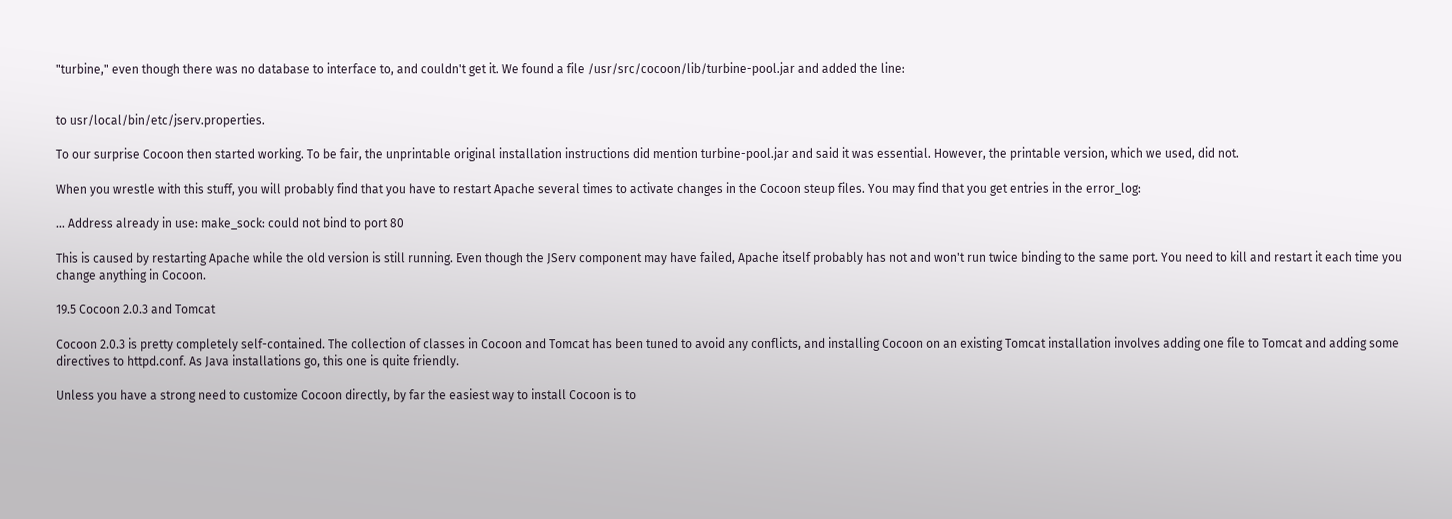"turbine," even though there was no database to interface to, and couldn't get it. We found a file /usr/src/cocoon/lib/turbine-pool.jar and added the line:


to usr/local/bin/etc/jserv.properties.

To our surprise Cocoon then started working. To be fair, the unprintable original installation instructions did mention turbine-pool.jar and said it was essential. However, the printable version, which we used, did not.

When you wrestle with this stuff, you will probably find that you have to restart Apache several times to activate changes in the Cocoon steup files. You may find that you get entries in the error_log:

... Address already in use: make_sock: could not bind to port 80

This is caused by restarting Apache while the old version is still running. Even though the JServ component may have failed, Apache itself probably has not and won't run twice binding to the same port. You need to kill and restart it each time you change anything in Cocoon.

19.5 Cocoon 2.0.3 and Tomcat

Cocoon 2.0.3 is pretty completely self-contained. The collection of classes in Cocoon and Tomcat has been tuned to avoid any conflicts, and installing Cocoon on an existing Tomcat installation involves adding one file to Tomcat and adding some directives to httpd.conf. As Java installations go, this one is quite friendly.

Unless you have a strong need to customize Cocoon directly, by far the easiest way to install Cocoon is to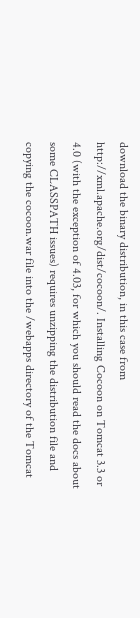download the binary distribution, in this case from http://xml.apache.org/dist/cocoon/. Installing Cocoon on Tomcat 3.3 or 4.0 (with the exception of 4.03, for which you should read the docs about some CLASSPATH issues) requires unzipping the distribution file and copying the cocoon.war file into the /webapps directory of the Tomcat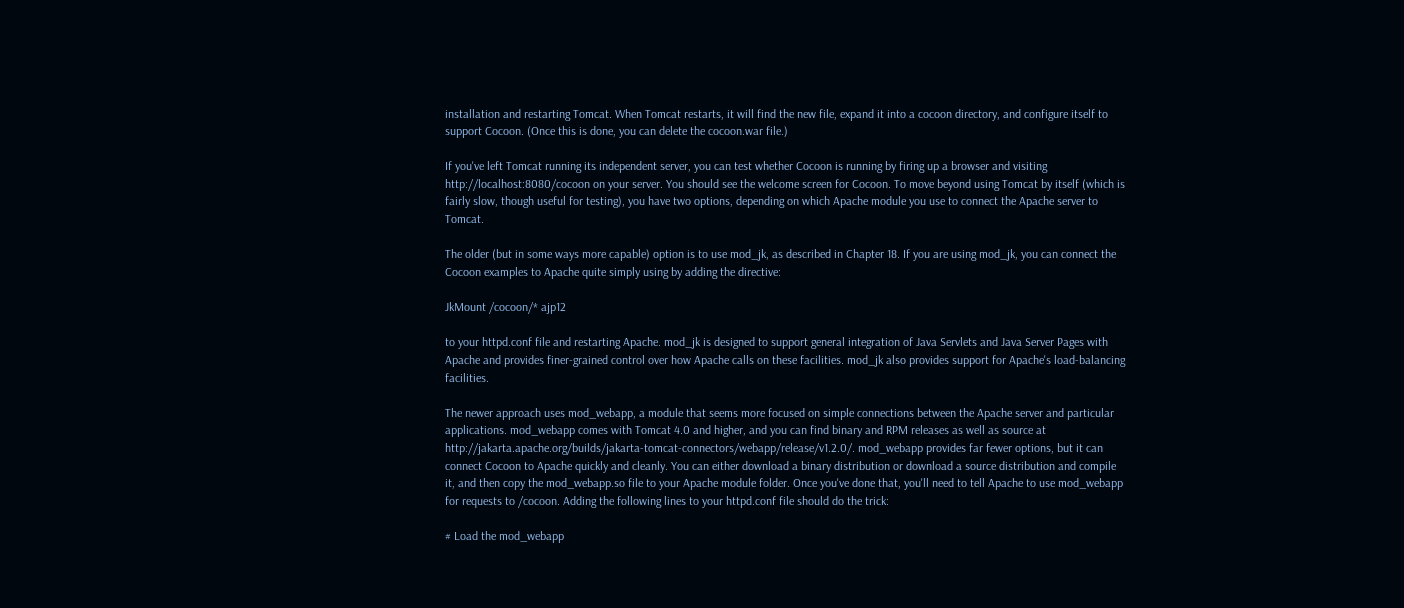installation and restarting Tomcat. When Tomcat restarts, it will find the new file, expand it into a cocoon directory, and configure itself to support Cocoon. (Once this is done, you can delete the cocoon.war file.)

If you've left Tomcat running its independent server, you can test whether Cocoon is running by firing up a browser and visiting http://localhost:8080/cocoon on your server. You should see the welcome screen for Cocoon. To move beyond using Tomcat by itself (which is fairly slow, though useful for testing), you have two options, depending on which Apache module you use to connect the Apache server to Tomcat.

The older (but in some ways more capable) option is to use mod_jk, as described in Chapter 18. If you are using mod_jk, you can connect the Cocoon examples to Apache quite simply using by adding the directive:

JkMount /cocoon/* ajp12

to your httpd.conf file and restarting Apache. mod_jk is designed to support general integration of Java Servlets and Java Server Pages with Apache and provides finer-grained control over how Apache calls on these facilities. mod_jk also provides support for Apache's load-balancing facilities.

The newer approach uses mod_webapp, a module that seems more focused on simple connections between the Apache server and particular applications. mod_webapp comes with Tomcat 4.0 and higher, and you can find binary and RPM releases as well as source at http://jakarta.apache.org/builds/jakarta-tomcat-connectors/webapp/release/v1.2.0/. mod_webapp provides far fewer options, but it can connect Cocoon to Apache quickly and cleanly. You can either download a binary distribution or download a source distribution and compile it, and then copy the mod_webapp.so file to your Apache module folder. Once you've done that, you'll need to tell Apache to use mod_webapp for requests to /cocoon. Adding the following lines to your httpd.conf file should do the trick:

# Load the mod_webapp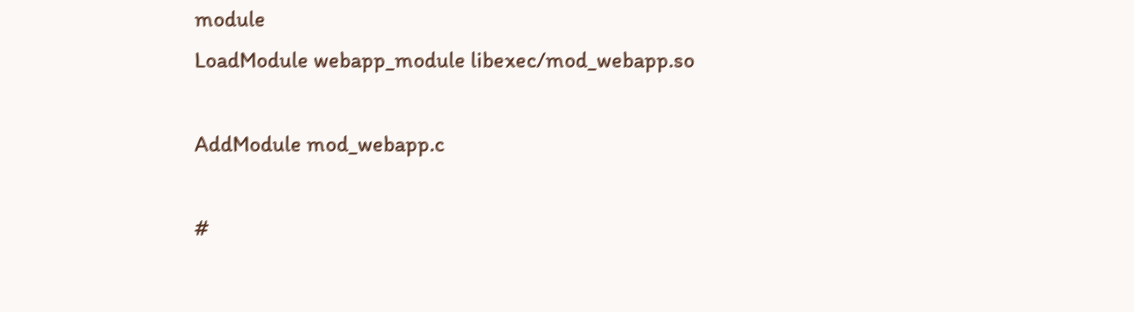module
LoadModule webapp_module libexec/mod_webapp.so

AddModule mod_webapp.c

#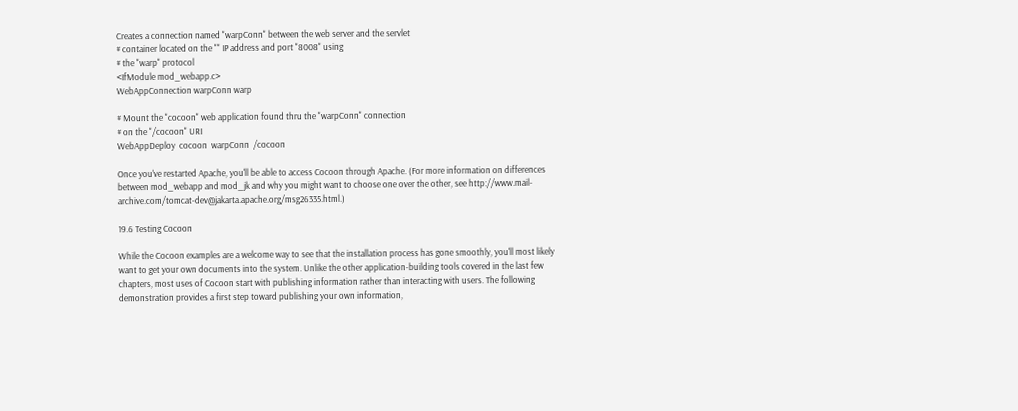Creates a connection named "warpConn" between the web server and the servlet
# container located on the "" IP address and port "8008" using
# the "warp" protocol
<IfModule mod_webapp.c>
WebAppConnection warpConn warp

# Mount the "cocoon" web application found thru the "warpConn" connection
# on the "/cocoon" URI
WebAppDeploy  cocoon  warpConn  /cocoon

Once you've restarted Apache, you'll be able to access Cocoon through Apache. (For more information on differences between mod_webapp and mod_jk and why you might want to choose one over the other, see http://www.mail-archive.com/tomcat-dev@jakarta.apache.org/msg26335.html.)

19.6 Testing Cocoon

While the Cocoon examples are a welcome way to see that the installation process has gone smoothly, you'll most likely want to get your own documents into the system. Unlike the other application-building tools covered in the last few chapters, most uses of Cocoon start with publishing information rather than interacting with users. The following demonstration provides a first step toward publishing your own information,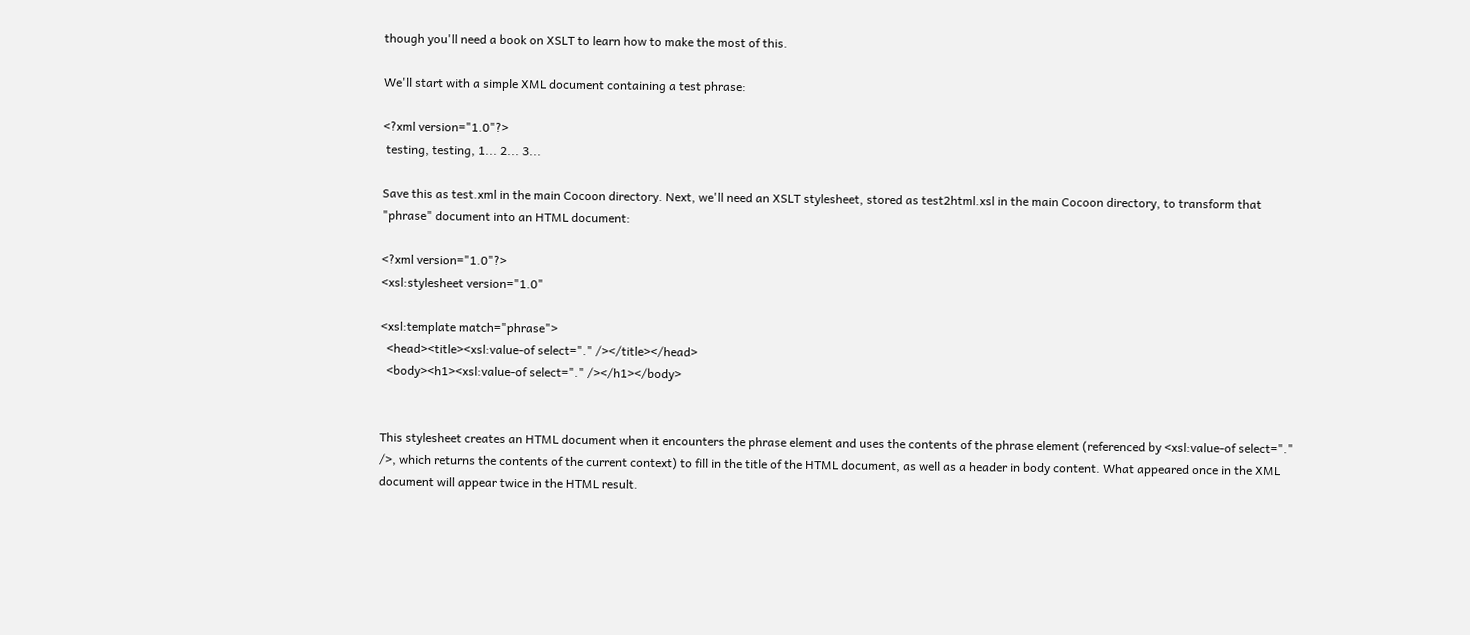though you'll need a book on XSLT to learn how to make the most of this.

We'll start with a simple XML document containing a test phrase:

<?xml version="1.0"?>
 testing, testing, 1... 2... 3...

Save this as test.xml in the main Cocoon directory. Next, we'll need an XSLT stylesheet, stored as test2html.xsl in the main Cocoon directory, to transform that "phrase" document into an HTML document:

<?xml version="1.0"?>
<xsl:stylesheet version="1.0"

<xsl:template match="phrase">
  <head><title><xsl:value-of select="." /></title></head>
  <body><h1><xsl:value-of select="." /></h1></body>


This stylesheet creates an HTML document when it encounters the phrase element and uses the contents of the phrase element (referenced by <xsl:value-of select="." />, which returns the contents of the current context) to fill in the title of the HTML document, as well as a header in body content. What appeared once in the XML document will appear twice in the HTML result.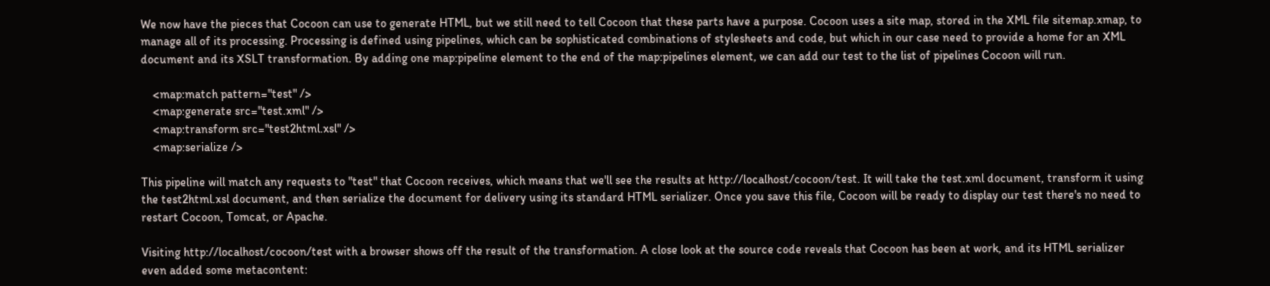We now have the pieces that Cocoon can use to generate HTML, but we still need to tell Cocoon that these parts have a purpose. Cocoon uses a site map, stored in the XML file sitemap.xmap, to manage all of its processing. Processing is defined using pipelines, which can be sophisticated combinations of stylesheets and code, but which in our case need to provide a home for an XML document and its XSLT transformation. By adding one map:pipeline element to the end of the map:pipelines element, we can add our test to the list of pipelines Cocoon will run.

    <map:match pattern="test" />
    <map:generate src="test.xml" />
    <map:transform src="test2html.xsl" />
    <map:serialize />

This pipeline will match any requests to "test" that Cocoon receives, which means that we'll see the results at http://localhost/cocoon/test. It will take the test.xml document, transform it using the test2html.xsl document, and then serialize the document for delivery using its standard HTML serializer. Once you save this file, Cocoon will be ready to display our test there's no need to restart Cocoon, Tomcat, or Apache.

Visiting http://localhost/cocoon/test with a browser shows off the result of the transformation. A close look at the source code reveals that Cocoon has been at work, and its HTML serializer even added some metacontent: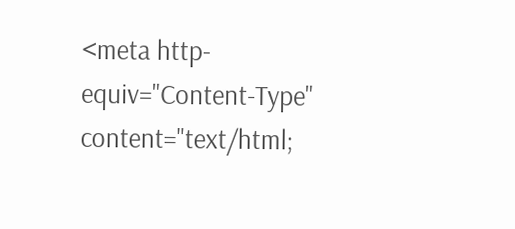<meta http-equiv="Content-Type" content="text/html;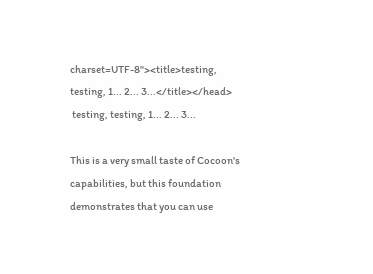charset=UTF-8"><title>testing,
testing, 1... 2... 3...</title></head>
 testing, testing, 1... 2... 3...

This is a very small taste of Cocoon's capabilities, but this foundation demonstrates that you can use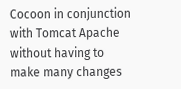Cocoon in conjunction with Tomcat Apache without having to make many changes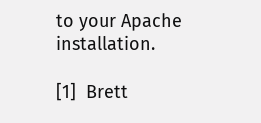to your Apache installation.

[1]  Brett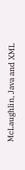McLaughlin, Java and XML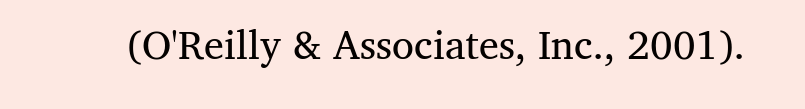(O'Reilly & Associates, Inc., 2001).